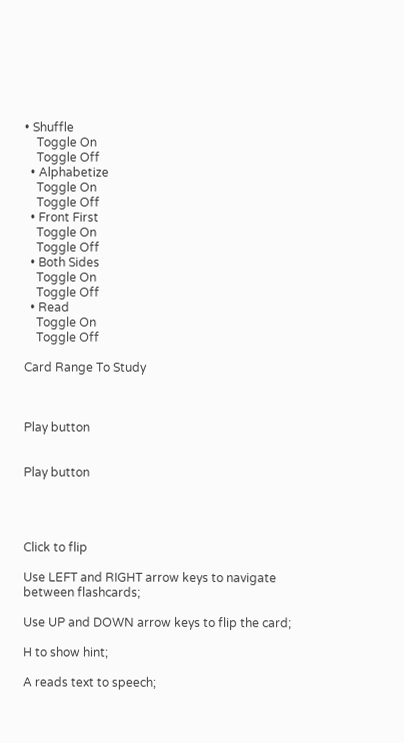• Shuffle
    Toggle On
    Toggle Off
  • Alphabetize
    Toggle On
    Toggle Off
  • Front First
    Toggle On
    Toggle Off
  • Both Sides
    Toggle On
    Toggle Off
  • Read
    Toggle On
    Toggle Off

Card Range To Study



Play button


Play button




Click to flip

Use LEFT and RIGHT arrow keys to navigate between flashcards;

Use UP and DOWN arrow keys to flip the card;

H to show hint;

A reads text to speech;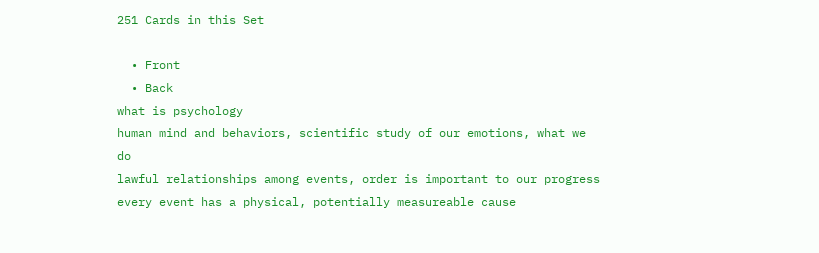251 Cards in this Set

  • Front
  • Back
what is psychology
human mind and behaviors, scientific study of our emotions, what we do
lawful relationships among events, order is important to our progress
every event has a physical, potentially measureable cause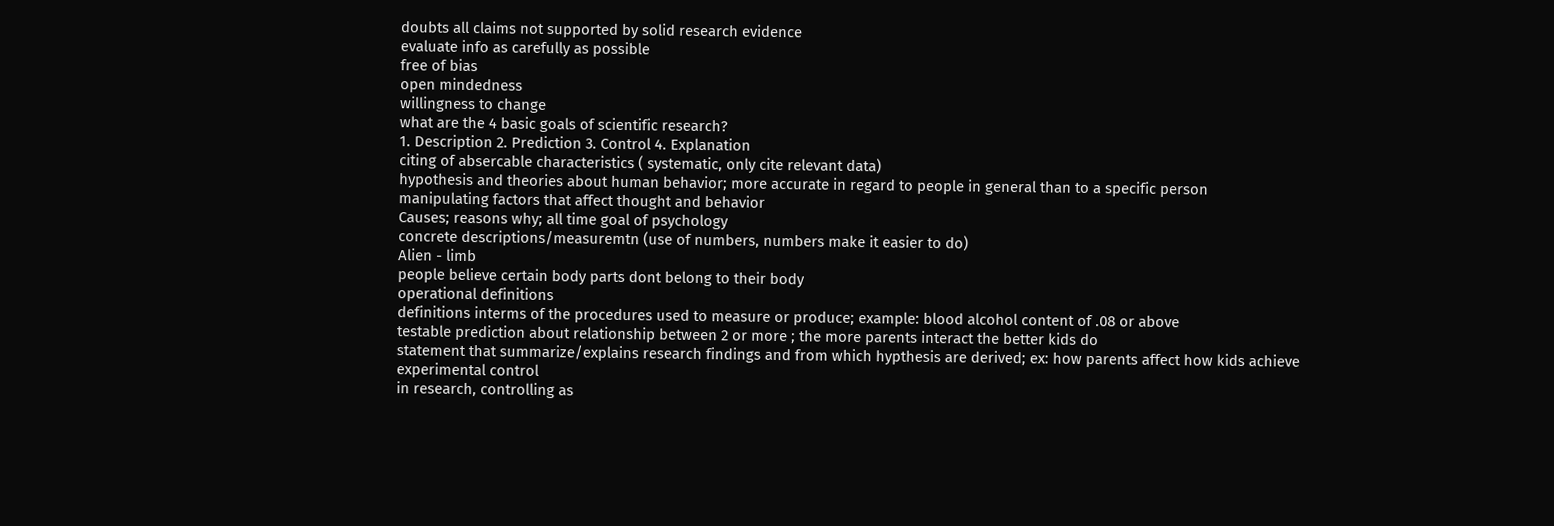doubts all claims not supported by solid research evidence
evaluate info as carefully as possible
free of bias
open mindedness
willingness to change
what are the 4 basic goals of scientific research?
1. Description 2. Prediction 3. Control 4. Explanation
citing of absercable characteristics ( systematic, only cite relevant data)
hypothesis and theories about human behavior; more accurate in regard to people in general than to a specific person
manipulating factors that affect thought and behavior
Causes; reasons why; all time goal of psychology
concrete descriptions/measuremtn (use of numbers, numbers make it easier to do)
Alien - limb
people believe certain body parts dont belong to their body
operational definitions
definitions interms of the procedures used to measure or produce; example: blood alcohol content of .08 or above
testable prediction about relationship between 2 or more ; the more parents interact the better kids do
statement that summarize/explains research findings and from which hypthesis are derived; ex: how parents affect how kids achieve
experimental control
in research, controlling as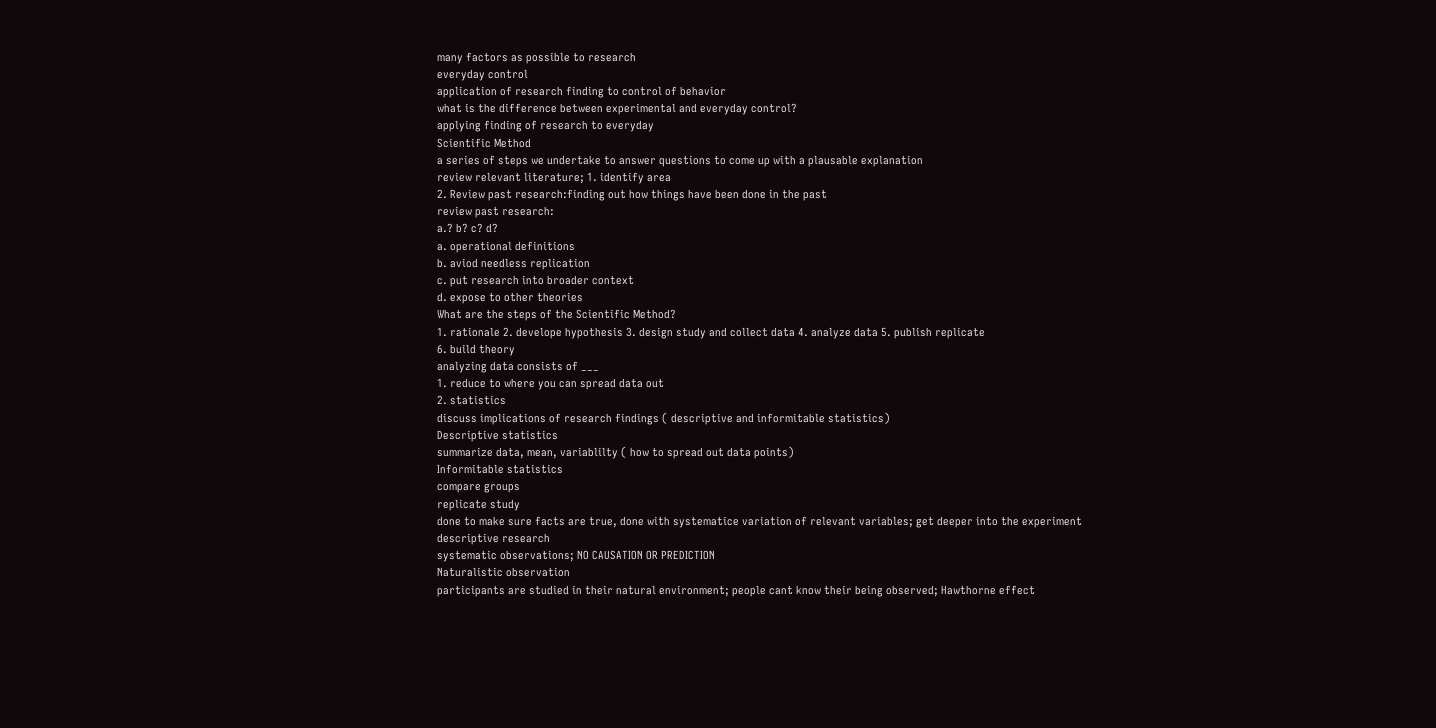many factors as possible to research
everyday control
application of research finding to control of behavior
what is the difference between experimental and everyday control?
applying finding of research to everyday
Scientific Method
a series of steps we undertake to answer questions to come up with a plausable explanation
review relevant literature; 1. identify area
2. Review past research:finding out how things have been done in the past
review past research:
a.? b? c? d?
a. operational definitions
b. aviod needless replication
c. put research into broader context
d. expose to other theories
What are the steps of the Scientific Method?
1. rationale 2. develope hypothesis 3. design study and collect data 4. analyze data 5. publish replicate
6. build theory
analyzing data consists of ___
1. reduce to where you can spread data out
2. statistics
discuss implications of research findings ( descriptive and informitable statistics)
Descriptive statistics
summarize data, mean, variablilty ( how to spread out data points)
Informitable statistics
compare groups
replicate study
done to make sure facts are true, done with systematice variation of relevant variables; get deeper into the experiment
descriptive research
systematic observations; NO CAUSATION OR PREDICTION
Naturalistic observation
participants are studied in their natural environment; people cant know their being observed; Hawthorne effect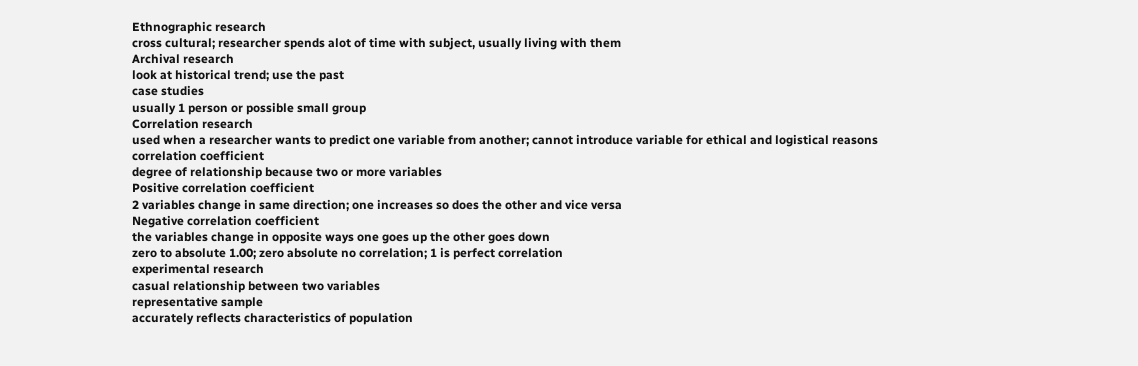Ethnographic research
cross cultural; researcher spends alot of time with subject, usually living with them
Archival research
look at historical trend; use the past
case studies
usually 1 person or possible small group
Correlation research
used when a researcher wants to predict one variable from another; cannot introduce variable for ethical and logistical reasons
correlation coefficient
degree of relationship because two or more variables
Positive correlation coefficient
2 variables change in same direction; one increases so does the other and vice versa
Negative correlation coefficient
the variables change in opposite ways one goes up the other goes down
zero to absolute 1.00; zero absolute no correlation; 1 is perfect correlation
experimental research
casual relationship between two variables
representative sample
accurately reflects characteristics of population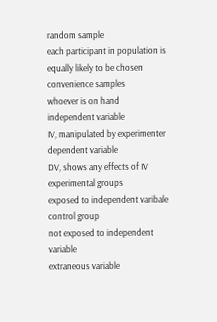random sample
each participant in population is equally likely to be chosen
convenience samples
whoever is on hand
independent variable
IV, manipulated by experimenter
dependent variable
DV, shows any effects of IV
experimental groups
exposed to independent varibale
control group
not exposed to independent variable
extraneous variable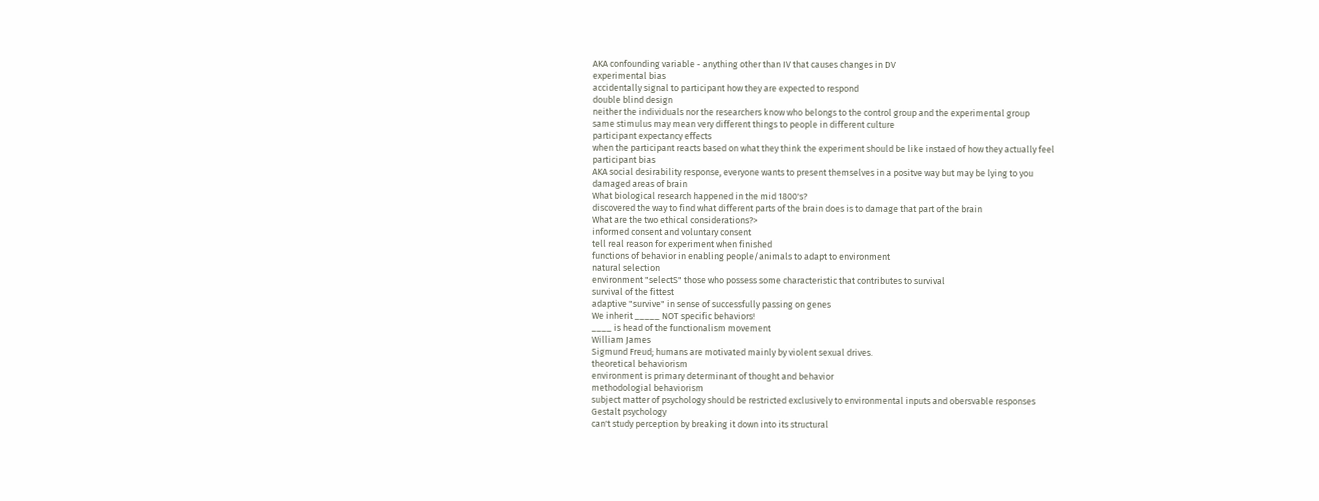AKA confounding variable - anything other than IV that causes changes in DV
experimental bias
accidentally signal to participant how they are expected to respond
double blind design
neither the individuals nor the researchers know who belongs to the control group and the experimental group
same stimulus may mean very different things to people in different culture
participant expectancy effects
when the participant reacts based on what they think the experiment should be like instaed of how they actually feel
participant bias
AKA social desirability response, everyone wants to present themselves in a positve way but may be lying to you
damaged areas of brain
What biological research happened in the mid 1800's?
discovered the way to find what different parts of the brain does is to damage that part of the brain
What are the two ethical considerations?>
informed consent and voluntary consent
tell real reason for experiment when finished
functions of behavior in enabling people/animals to adapt to environment
natural selection
environment "selectS" those who possess some characteristic that contributes to survival
survival of the fittest
adaptive "survive" in sense of successfully passing on genes
We inherit _____ NOT specific behaviors!
____ is head of the functionalism movement
William James
Sigmund Freud; humans are motivated mainly by violent sexual drives.
theoretical behaviorism
environment is primary determinant of thought and behavior
methodologial behaviorism
subject matter of psychology should be restricted exclusively to environmental inputs and obersvable responses
Gestalt psychology
can't study perception by breaking it down into its structural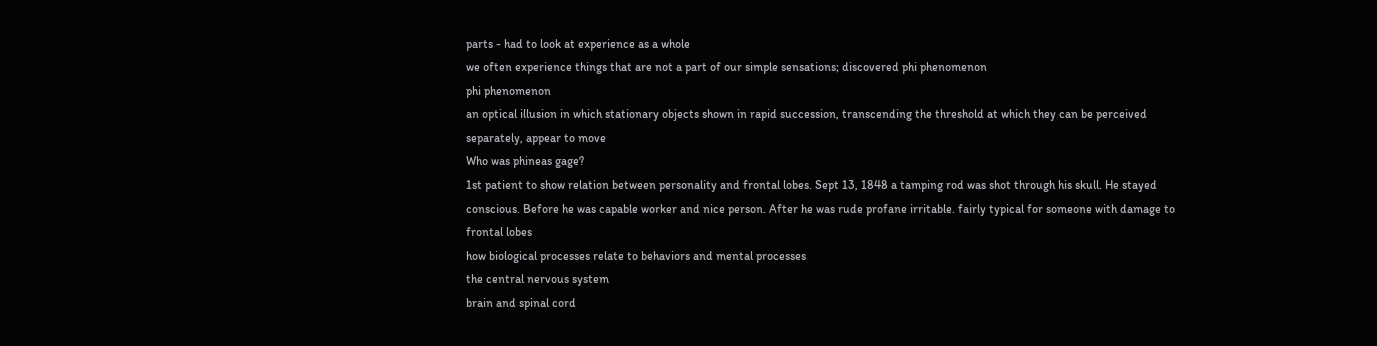parts - had to look at experience as a whole
we often experience things that are not a part of our simple sensations; discovered phi phenomenon
phi phenomenon
an optical illusion in which stationary objects shown in rapid succession, transcending the threshold at which they can be perceived separately, appear to move
Who was phineas gage?
1st patient to show relation between personality and frontal lobes. Sept 13, 1848 a tamping rod was shot through his skull. He stayed conscious. Before he was capable worker and nice person. After he was rude profane irritable. fairly typical for someone with damage to frontal lobes
how biological processes relate to behaviors and mental processes
the central nervous system
brain and spinal cord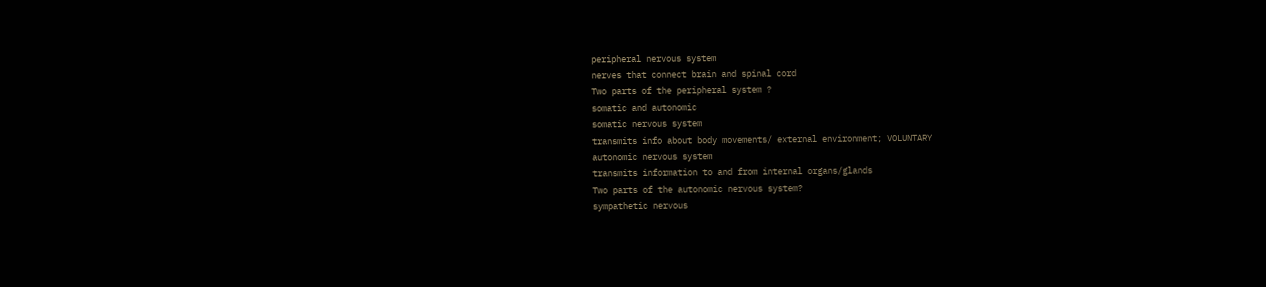peripheral nervous system
nerves that connect brain and spinal cord
Two parts of the peripheral system ?
somatic and autonomic
somatic nervous system
transmits info about body movements/ external environment; VOLUNTARY
autonomic nervous system
transmits information to and from internal organs/glands
Two parts of the autonomic nervous system?
sympathetic nervous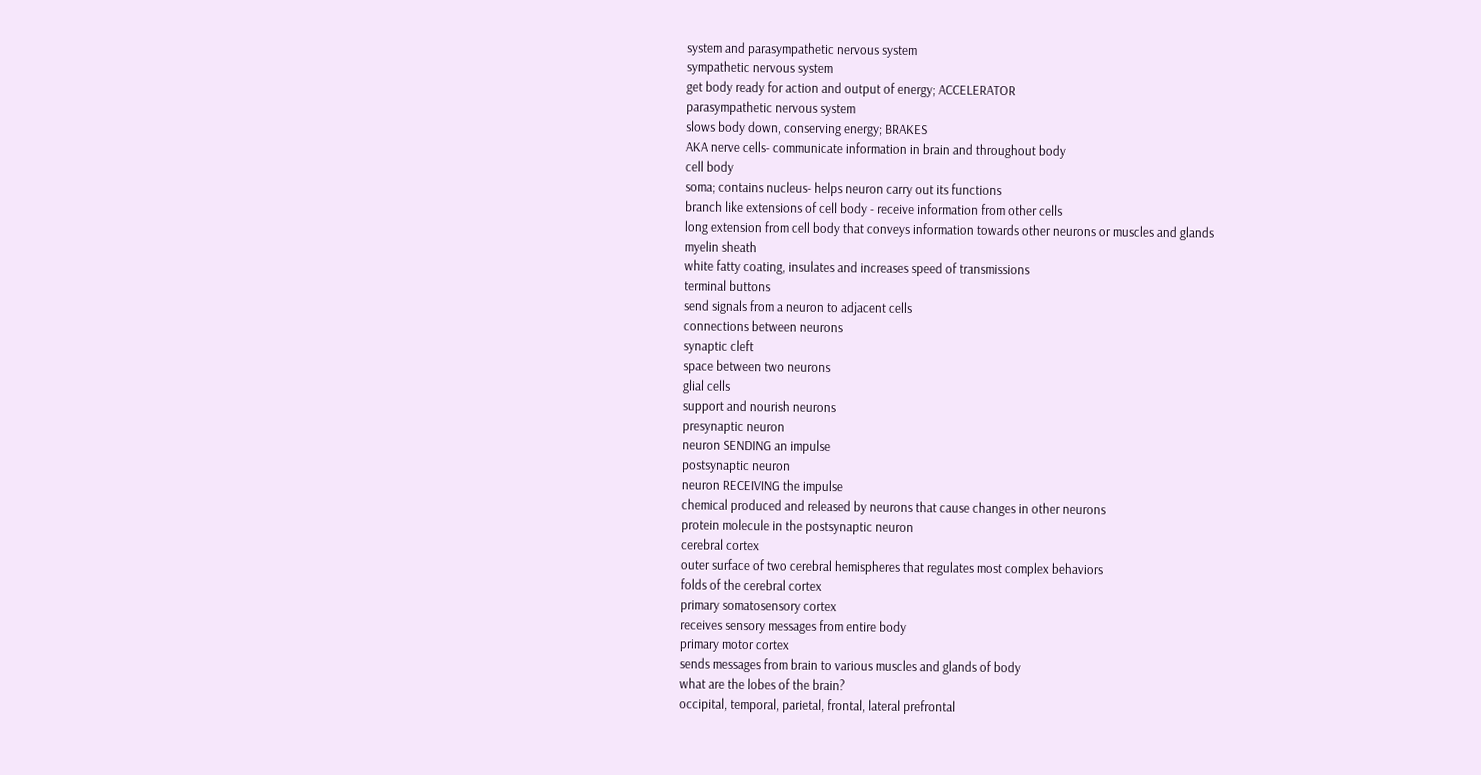system and parasympathetic nervous system
sympathetic nervous system
get body ready for action and output of energy; ACCELERATOR
parasympathetic nervous system
slows body down, conserving energy; BRAKES
AKA nerve cells- communicate information in brain and throughout body
cell body
soma; contains nucleus- helps neuron carry out its functions
branch like extensions of cell body - receive information from other cells
long extension from cell body that conveys information towards other neurons or muscles and glands
myelin sheath
white fatty coating, insulates and increases speed of transmissions
terminal buttons
send signals from a neuron to adjacent cells
connections between neurons
synaptic cleft
space between two neurons
glial cells
support and nourish neurons
presynaptic neuron
neuron SENDING an impulse
postsynaptic neuron
neuron RECEIVING the impulse
chemical produced and released by neurons that cause changes in other neurons
protein molecule in the postsynaptic neuron
cerebral cortex
outer surface of two cerebral hemispheres that regulates most complex behaviors
folds of the cerebral cortex
primary somatosensory cortex
receives sensory messages from entire body
primary motor cortex
sends messages from brain to various muscles and glands of body
what are the lobes of the brain?
occipital, temporal, parietal, frontal, lateral prefrontal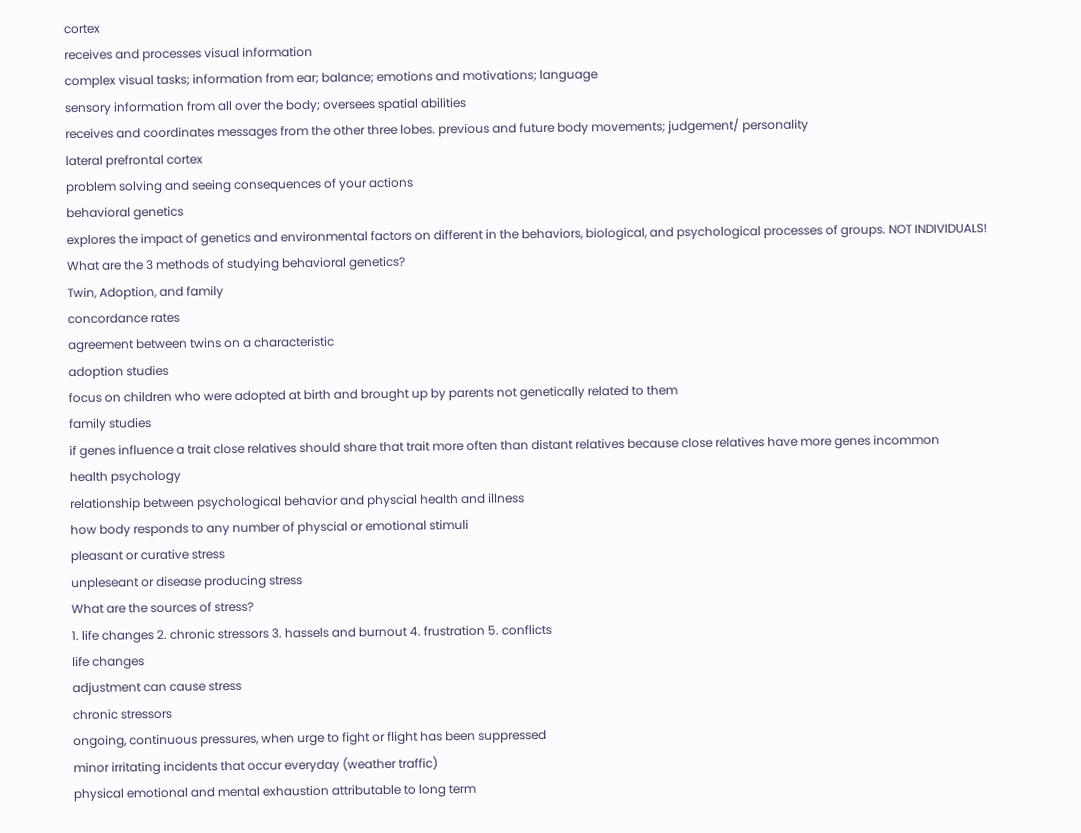cortex
receives and processes visual information
complex visual tasks; information from ear; balance; emotions and motivations; language
sensory information from all over the body; oversees spatial abilities
receives and coordinates messages from the other three lobes. previous and future body movements; judgement/ personality
lateral prefrontal cortex
problem solving and seeing consequences of your actions
behavioral genetics
explores the impact of genetics and environmental factors on different in the behaviors, biological, and psychological processes of groups. NOT INDIVIDUALS!
What are the 3 methods of studying behavioral genetics?
Twin, Adoption, and family
concordance rates
agreement between twins on a characteristic
adoption studies
focus on children who were adopted at birth and brought up by parents not genetically related to them
family studies
if genes influence a trait close relatives should share that trait more often than distant relatives because close relatives have more genes incommon
health psychology
relationship between psychological behavior and physcial health and illness
how body responds to any number of physcial or emotional stimuli
pleasant or curative stress
unpleseant or disease producing stress
What are the sources of stress?
1. life changes 2. chronic stressors 3. hassels and burnout 4. frustration 5. conflicts
life changes
adjustment can cause stress
chronic stressors
ongoing, continuous pressures, when urge to fight or flight has been suppressed
minor irritating incidents that occur everyday (weather traffic)
physical emotional and mental exhaustion attributable to long term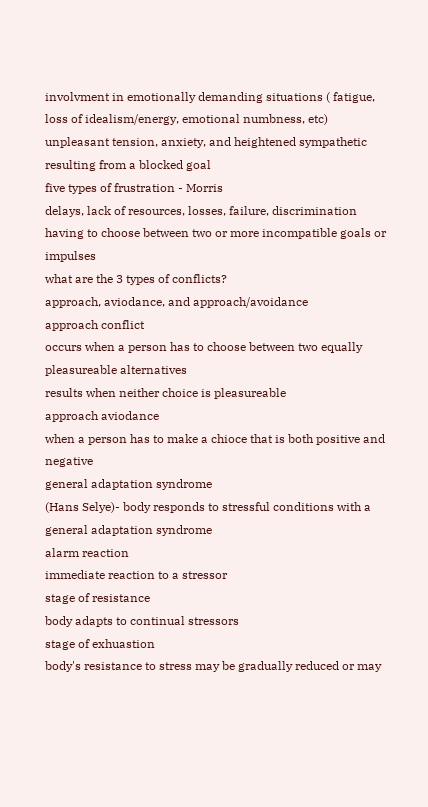involvment in emotionally demanding situations ( fatigue, loss of idealism/energy, emotional numbness, etc)
unpleasant tension, anxiety, and heightened sympathetic resulting from a blocked goal
five types of frustration - Morris
delays, lack of resources, losses, failure, discrimination
having to choose between two or more incompatible goals or impulses
what are the 3 types of conflicts?
approach, aviodance, and approach/avoidance
approach conflict
occurs when a person has to choose between two equally pleasureable alternatives
results when neither choice is pleasureable
approach aviodance
when a person has to make a chioce that is both positive and negative
general adaptation syndrome
(Hans Selye)- body responds to stressful conditions with a general adaptation syndrome
alarm reaction
immediate reaction to a stressor
stage of resistance
body adapts to continual stressors
stage of exhuastion
body's resistance to stress may be gradually reduced or may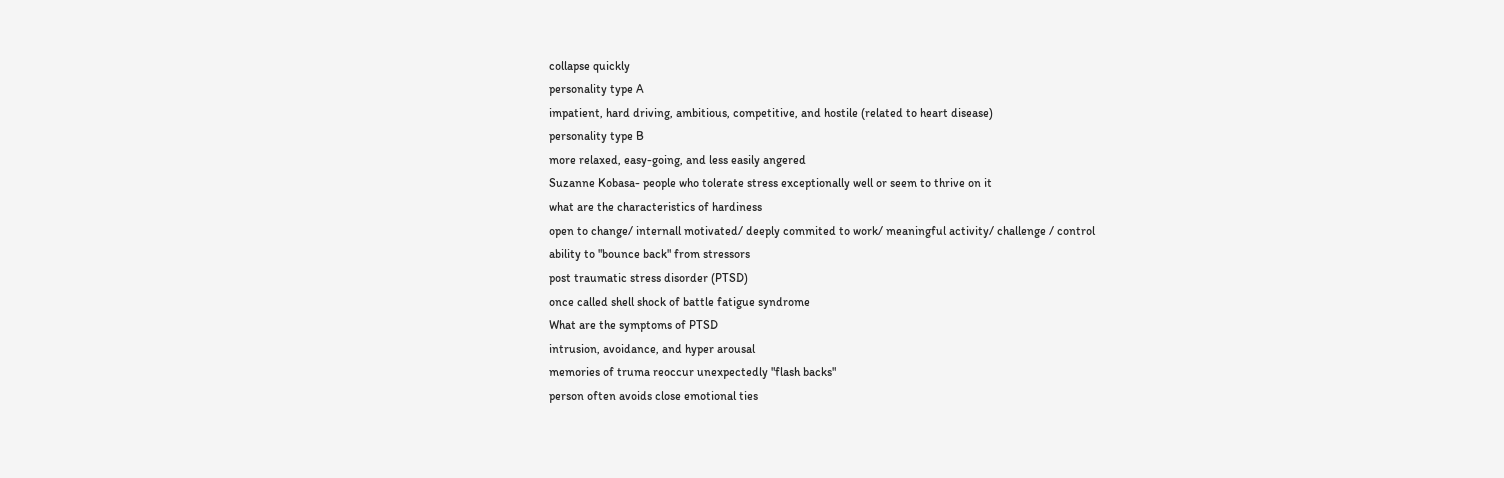collapse quickly
personality type A
impatient, hard driving, ambitious, competitive, and hostile (related to heart disease)
personality type B
more relaxed, easy-going, and less easily angered
Suzanne Kobasa- people who tolerate stress exceptionally well or seem to thrive on it
what are the characteristics of hardiness
open to change/ internall motivated/ deeply commited to work/ meaningful activity/ challenge / control
ability to "bounce back" from stressors
post traumatic stress disorder (PTSD)
once called shell shock of battle fatigue syndrome
What are the symptoms of PTSD
intrusion, avoidance, and hyper arousal
memories of truma reoccur unexpectedly "flash backs"
person often avoids close emotional ties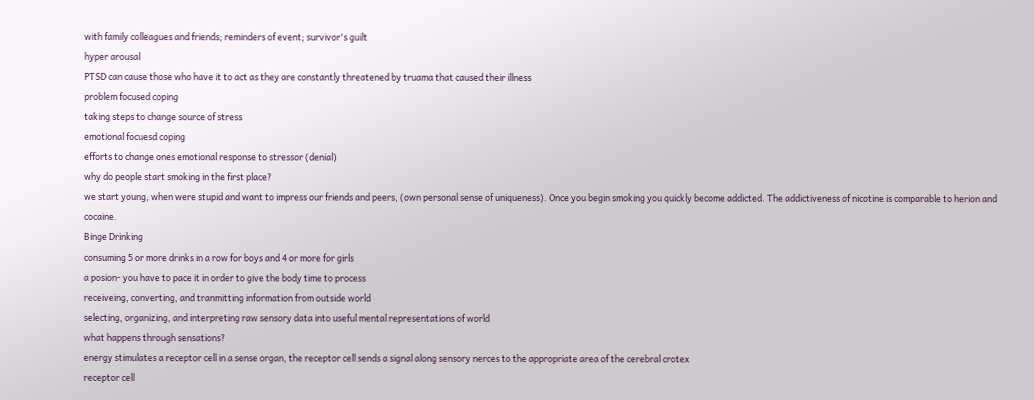with family colleagues and friends; reminders of event; survivor's guilt
hyper arousal
PTSD can cause those who have it to act as they are constantly threatened by truama that caused their illness
problem focused coping
taking steps to change source of stress
emotional focuesd coping
efforts to change ones emotional response to stressor (denial)
why do people start smoking in the first place?
we start young, when were stupid and want to impress our friends and peers, (own personal sense of uniqueness). Once you begin smoking you quickly become addicted. The addictiveness of nicotine is comparable to herion and cocaine.
Binge Drinking
consuming 5 or more drinks in a row for boys and 4 or more for girls
a posion- you have to pace it in order to give the body time to process
receiveing, converting, and tranmitting information from outside world
selecting, organizing, and interpreting raw sensory data into useful mental representations of world
what happens through sensations?
energy stimulates a receptor cell in a sense organ, the receptor cell sends a signal along sensory nerces to the appropriate area of the cerebral crotex
receptor cell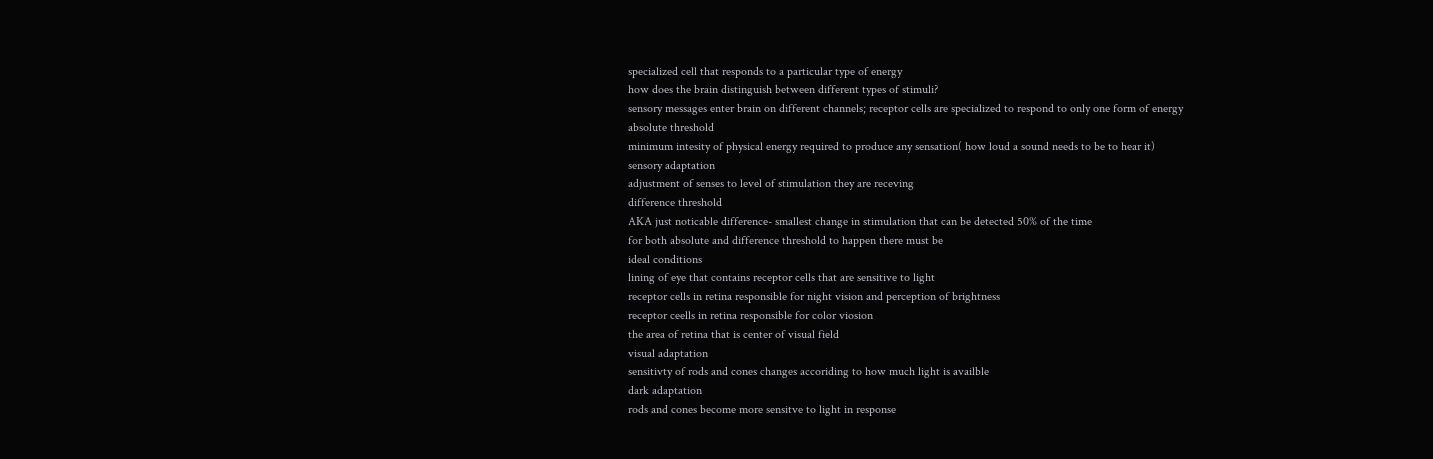specialized cell that responds to a particular type of energy
how does the brain distinguish between different types of stimuli?
sensory messages enter brain on different channels; receptor cells are specialized to respond to only one form of energy
absolute threshold
minimum intesity of physical energy required to produce any sensation( how loud a sound needs to be to hear it)
sensory adaptation
adjustment of senses to level of stimulation they are receving
difference threshold
AKA just noticable difference- smallest change in stimulation that can be detected 50% of the time
for both absolute and difference threshold to happen there must be
ideal conditions
lining of eye that contains receptor cells that are sensitive to light
receptor cells in retina responsible for night vision and perception of brightness
receptor ceells in retina responsible for color viosion
the area of retina that is center of visual field
visual adaptation
sensitivty of rods and cones changes accoriding to how much light is availble
dark adaptation
rods and cones become more sensitve to light in response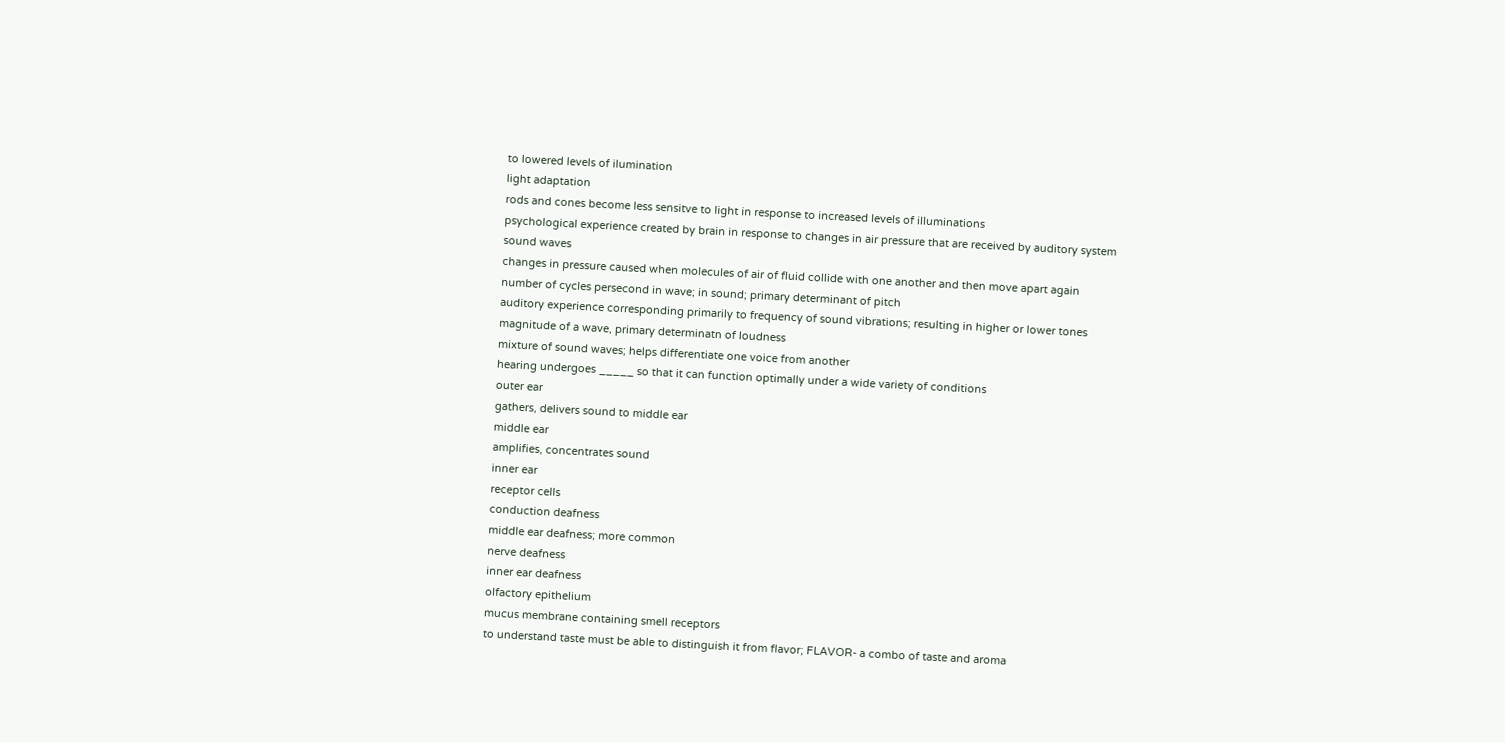to lowered levels of ilumination
light adaptation
rods and cones become less sensitve to light in response to increased levels of illuminations
psychological experience created by brain in response to changes in air pressure that are received by auditory system
sound waves
changes in pressure caused when molecules of air of fluid collide with one another and then move apart again
number of cycles persecond in wave; in sound; primary determinant of pitch
auditory experience corresponding primarily to frequency of sound vibrations; resulting in higher or lower tones
magnitude of a wave, primary determinatn of loudness
mixture of sound waves; helps differentiate one voice from another
hearing undergoes _____ so that it can function optimally under a wide variety of conditions
outer ear
gathers, delivers sound to middle ear
middle ear
amplifies, concentrates sound
inner ear
receptor cells
conduction deafness
middle ear deafness; more common
nerve deafness
inner ear deafness
olfactory epithelium
mucus membrane containing smell receptors
to understand taste must be able to distinguish it from flavor; FLAVOR- a combo of taste and aroma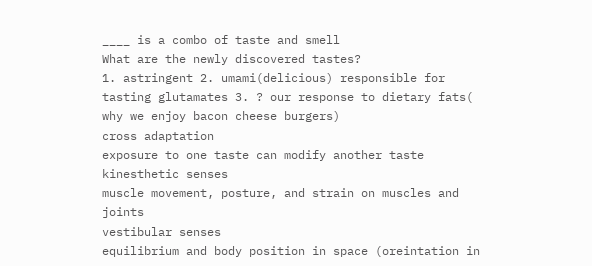____ is a combo of taste and smell
What are the newly discovered tastes?
1. astringent 2. umami(delicious) responsible for tasting glutamates 3. ? our response to dietary fats( why we enjoy bacon cheese burgers)
cross adaptation
exposure to one taste can modify another taste
kinesthetic senses
muscle movement, posture, and strain on muscles and joints
vestibular senses
equilibrium and body position in space (oreintation in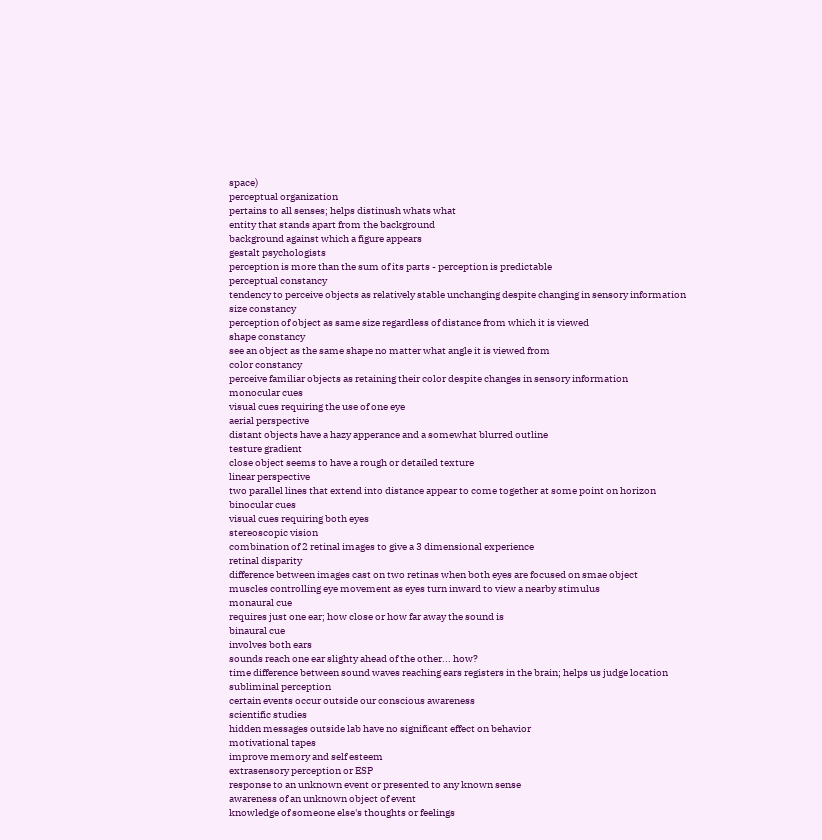space)
perceptual organization
pertains to all senses; helps distinush whats what
entity that stands apart from the background
background against which a figure appears
gestalt psychologists
perception is more than the sum of its parts - perception is predictable
perceptual constancy
tendency to perceive objects as relatively stable unchanging despite changing in sensory information
size constancy
perception of object as same size regardless of distance from which it is viewed
shape constancy
see an object as the same shape no matter what angle it is viewed from
color constancy
perceive familiar objects as retaining their color despite changes in sensory information
monocular cues
visual cues requiring the use of one eye
aerial perspective
distant objects have a hazy apperance and a somewhat blurred outline
testure gradient
close object seems to have a rough or detailed texture
linear perspective
two parallel lines that extend into distance appear to come together at some point on horizon
binocular cues
visual cues requiring both eyes
stereoscopic vision
combination of 2 retinal images to give a 3 dimensional experience
retinal disparity
difference between images cast on two retinas when both eyes are focused on smae object
muscles controlling eye movement as eyes turn inward to view a nearby stimulus
monaural cue
requires just one ear; how close or how far away the sound is
binaural cue
involves both ears
sounds reach one ear slighty ahead of the other... how?
time difference between sound waves reaching ears registers in the brain; helps us judge location
subliminal perception
certain events occur outside our conscious awareness
scientific studies
hidden messages outside lab have no significant effect on behavior
motivational tapes
improve memory and self esteem
extrasensory perception or ESP
response to an unknown event or presented to any known sense
awareness of an unknown object of event
knowledge of someone else's thoughts or feelings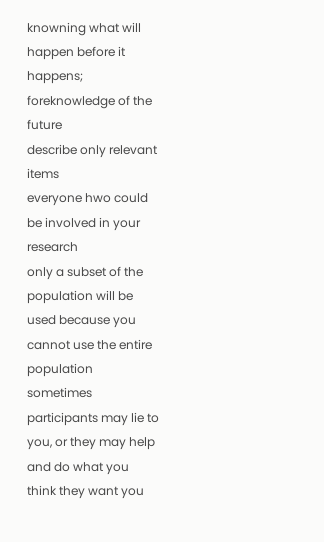knowning what will happen before it happens; foreknowledge of the future
describe only relevant items
everyone hwo could be involved in your research
only a subset of the population will be used because you cannot use the entire population
sometimes participants may lie to you, or they may help and do what you think they want you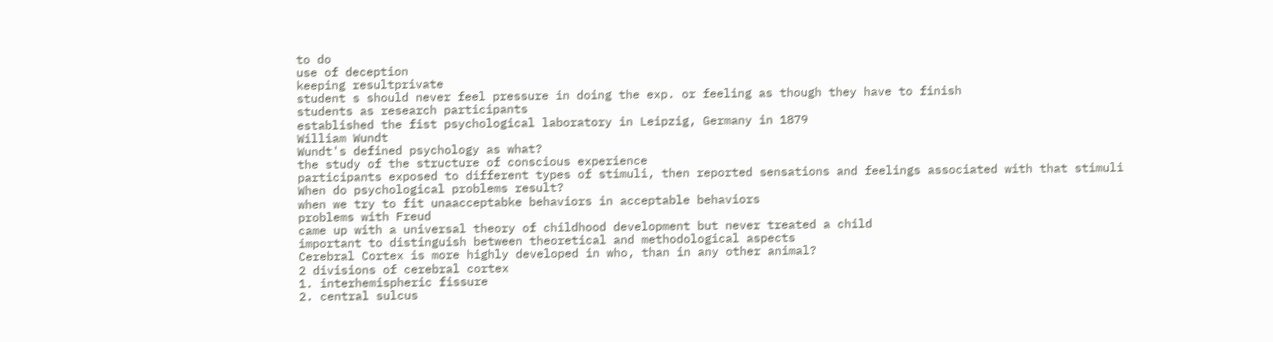to do
use of deception
keeping resultprivate
student s should never feel pressure in doing the exp. or feeling as though they have to finish
students as research participants
established the fist psychological laboratory in Leipzig, Germany in 1879
William Wundt
Wundt's defined psychology as what?
the study of the structure of conscious experience
participants exposed to different types of stimuli, then reported sensations and feelings associated with that stimuli
When do psychological problems result?
when we try to fit unaacceptabke behaviors in acceptable behaviors
problems with Freud
came up with a universal theory of childhood development but never treated a child
important to distinguish between theoretical and methodological aspects
Cerebral Cortex is more highly developed in who, than in any other animal?
2 divisions of cerebral cortex
1. interhemispheric fissure
2. central sulcus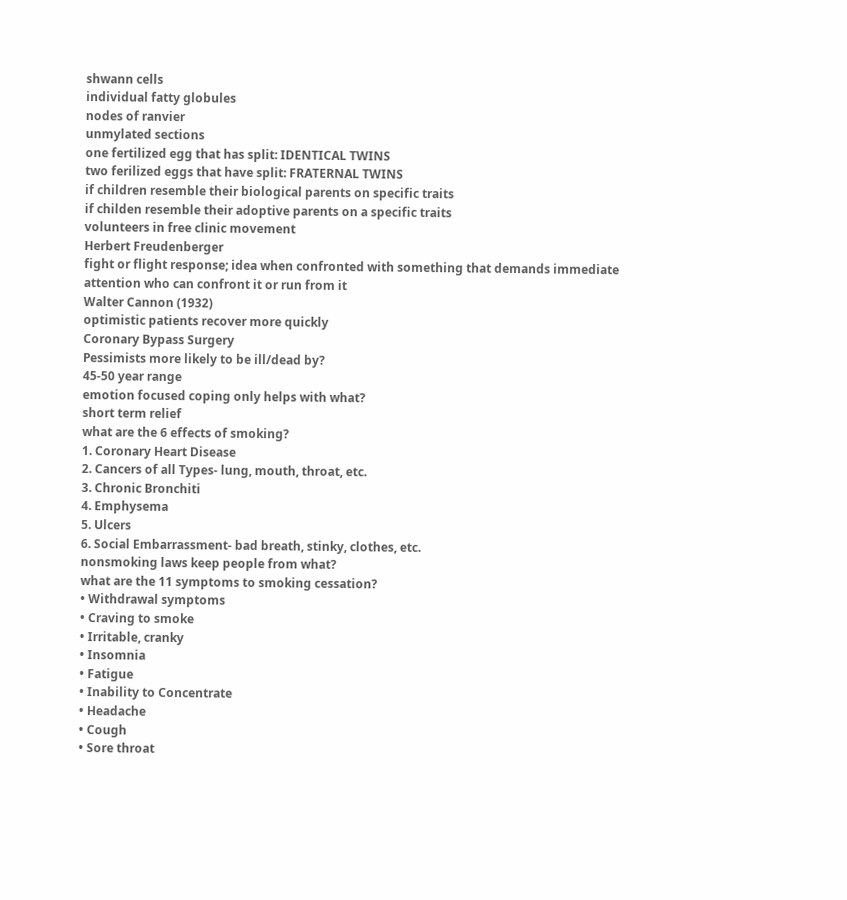shwann cells
individual fatty globules
nodes of ranvier
unmylated sections
one fertilized egg that has split: IDENTICAL TWINS
two ferilized eggs that have split: FRATERNAL TWINS
if children resemble their biological parents on specific traits
if childen resemble their adoptive parents on a specific traits
volunteers in free clinic movement
Herbert Freudenberger
fight or flight response; idea when confronted with something that demands immediate attention who can confront it or run from it
Walter Cannon (1932)
optimistic patients recover more quickly
Coronary Bypass Surgery
Pessimists more likely to be ill/dead by?
45-50 year range
emotion focused coping only helps with what?
short term relief
what are the 6 effects of smoking?
1. Coronary Heart Disease
2. Cancers of all Types- lung, mouth, throat, etc.
3. Chronic Bronchiti
4. Emphysema
5. Ulcers
6. Social Embarrassment- bad breath, stinky, clothes, etc.
nonsmoking laws keep people from what?
what are the 11 symptoms to smoking cessation?
• Withdrawal symptoms
• Craving to smoke
• Irritable, cranky
• Insomnia
• Fatigue
• Inability to Concentrate
• Headache
• Cough
• Sore throat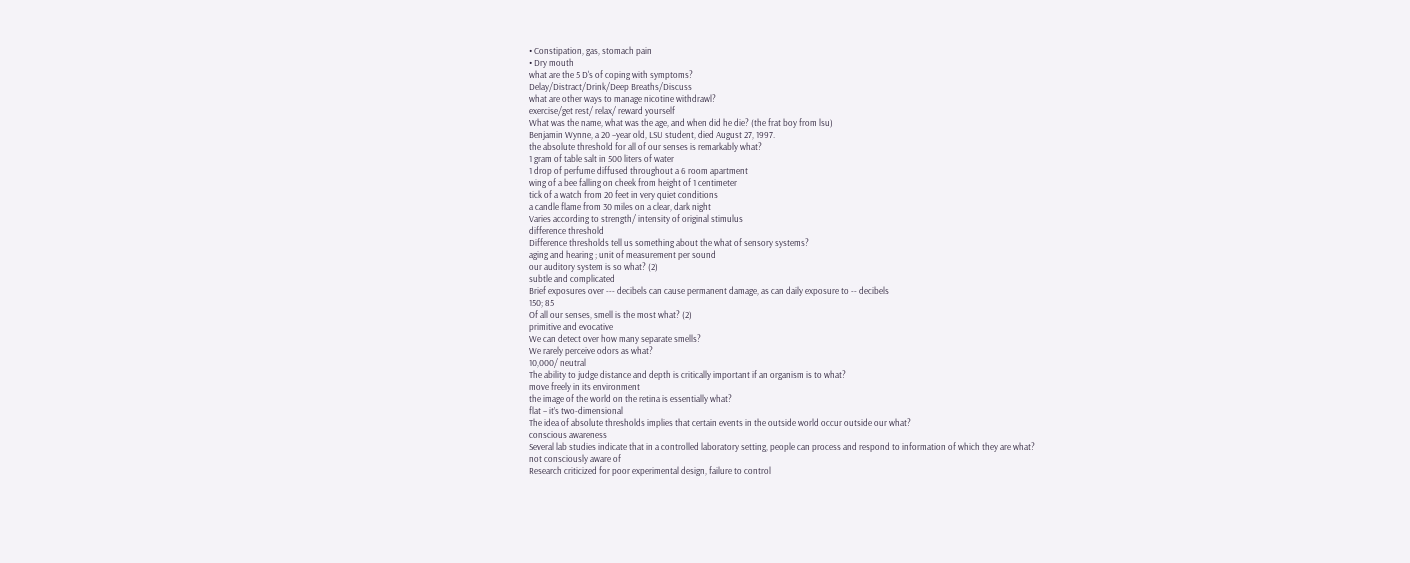• Constipation, gas, stomach pain
• Dry mouth
what are the 5 D's of coping with symptoms?
Delay/Distract/Drink/Deep Breaths/Discuss
what are other ways to manage nicotine withdrawl?
exercise/get rest/ relax/ reward yourself
What was the name, what was the age, and when did he die? (the frat boy from lsu)
Benjamin Wynne, a 20 –year old, LSU student, died August 27, 1997.
the absolute threshold for all of our senses is remarkably what?
1 gram of table salt in 500 liters of water
1 drop of perfume diffused throughout a 6 room apartment
wing of a bee falling on cheek from height of 1 centimeter
tick of a watch from 20 feet in very quiet conditions
a candle flame from 30 miles on a clear, dark night
Varies according to strength/ intensity of original stimulus
difference threshold
Difference thresholds tell us something about the what of sensory systems?
aging and hearing ; unit of measurement per sound
our auditory system is so what? (2)
subtle and complicated
Brief exposures over --- decibels can cause permanent damage, as can daily exposure to -- decibels
150; 85
Of all our senses, smell is the most what? (2)
primitive and evocative
We can detect over how many separate smells?
We rarely perceive odors as what?
10,000/ neutral
The ability to judge distance and depth is critically important if an organism is to what?
move freely in its environment
the image of the world on the retina is essentially what?
flat – it’s two-dimensional
The idea of absolute thresholds implies that certain events in the outside world occur outside our what?
conscious awareness
Several lab studies indicate that in a controlled laboratory setting, people can process and respond to information of which they are what?
not consciously aware of
Research criticized for poor experimental design, failure to control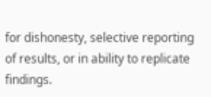for dishonesty, selective reporting of results, or in ability to replicate findings.